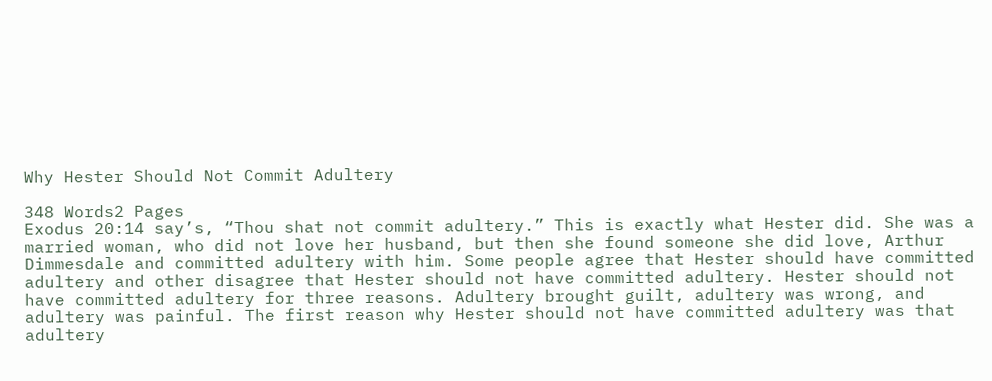Why Hester Should Not Commit Adultery

348 Words2 Pages
Exodus 20:14 say’s, “Thou shat not commit adultery.” This is exactly what Hester did. She was a married woman, who did not love her husband, but then she found someone she did love, Arthur Dimmesdale and committed adultery with him. Some people agree that Hester should have committed adultery and other disagree that Hester should not have committed adultery. Hester should not have committed adultery for three reasons. Adultery brought guilt, adultery was wrong, and adultery was painful. The first reason why Hester should not have committed adultery was that adultery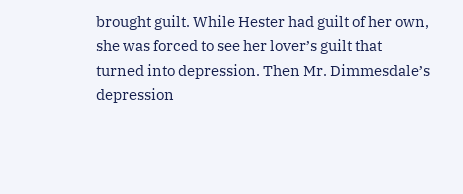brought guilt. While Hester had guilt of her own, she was forced to see her lover’s guilt that turned into depression. Then Mr. Dimmesdale’s depression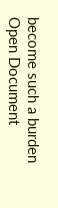become such a burden
Open Document